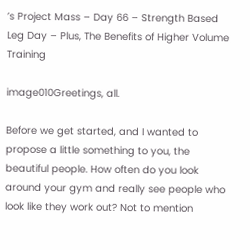’s Project Mass – Day 66 – Strength Based Leg Day – Plus, The Benefits of Higher Volume Training

image010Greetings, all.

Before we get started, and I wanted to propose a little something to you, the beautiful people. How often do you look around your gym and really see people who look like they work out? Not to mention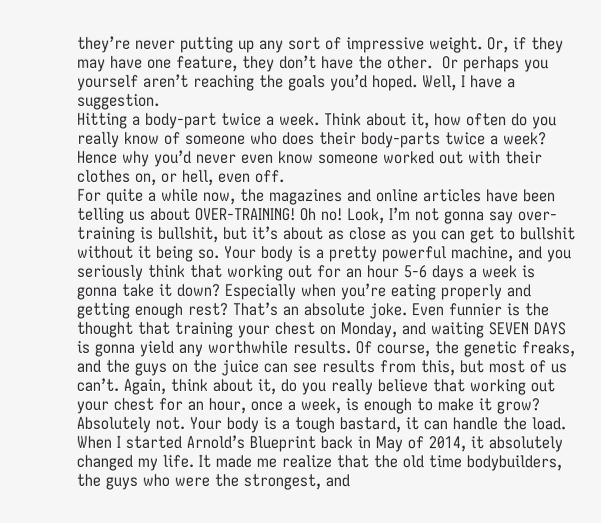they’re never putting up any sort of impressive weight. Or, if they may have one feature, they don’t have the other.  Or perhaps you yourself aren’t reaching the goals you’d hoped. Well, I have a suggestion.
Hitting a body-part twice a week. Think about it, how often do you really know of someone who does their body-parts twice a week? Hence why you’d never even know someone worked out with their clothes on, or hell, even off.
For quite a while now, the magazines and online articles have been telling us about OVER-TRAINING! Oh no! Look, I’m not gonna say over-training is bullshit, but it’s about as close as you can get to bullshit without it being so. Your body is a pretty powerful machine, and you seriously think that working out for an hour 5-6 days a week is gonna take it down? Especially when you’re eating properly and getting enough rest? That’s an absolute joke. Even funnier is the thought that training your chest on Monday, and waiting SEVEN DAYS is gonna yield any worthwhile results. Of course, the genetic freaks, and the guys on the juice can see results from this, but most of us can’t. Again, think about it, do you really believe that working out your chest for an hour, once a week, is enough to make it grow? Absolutely not. Your body is a tough bastard, it can handle the load.
When I started Arnold’s Blueprint back in May of 2014, it absolutely changed my life. It made me realize that the old time bodybuilders, the guys who were the strongest, and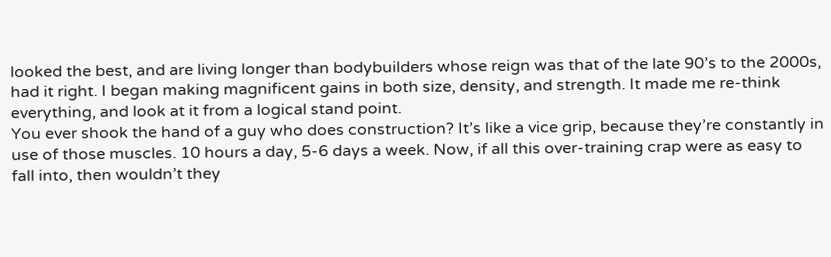looked the best, and are living longer than bodybuilders whose reign was that of the late 90’s to the 2000s, had it right. I began making magnificent gains in both size, density, and strength. It made me re-think everything, and look at it from a logical stand point.
You ever shook the hand of a guy who does construction? It’s like a vice grip, because they’re constantly in use of those muscles. 10 hours a day, 5-6 days a week. Now, if all this over-training crap were as easy to fall into, then wouldn’t they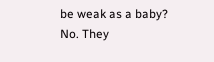be weak as a baby? No. They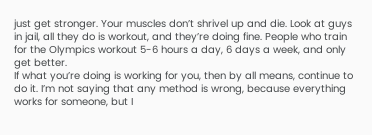just get stronger. Your muscles don’t shrivel up and die. Look at guys in jail, all they do is workout, and they’re doing fine. People who train for the Olympics workout 5-6 hours a day, 6 days a week, and only get better.
If what you’re doing is working for you, then by all means, continue to do it. I’m not saying that any method is wrong, because everything works for someone, but I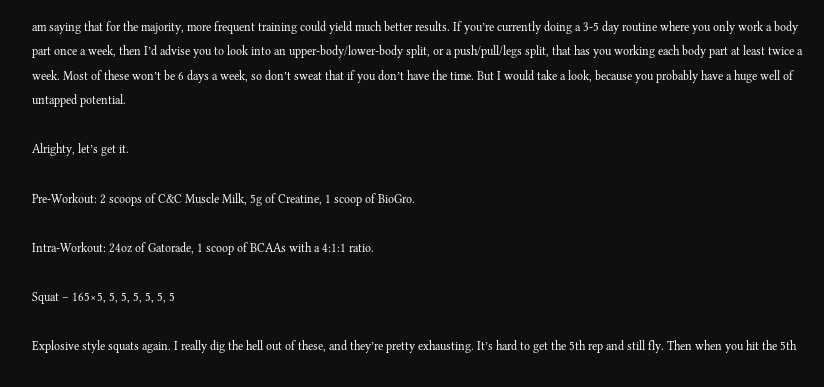am saying that for the majority, more frequent training could yield much better results. If you’re currently doing a 3-5 day routine where you only work a body part once a week, then I’d advise you to look into an upper-body/lower-body split, or a push/pull/legs split, that has you working each body part at least twice a week. Most of these won’t be 6 days a week, so don’t sweat that if you don’t have the time. But I would take a look, because you probably have a huge well of untapped potential.

Alrighty, let’s get it.

Pre-Workout: 2 scoops of C&C Muscle Milk, 5g of Creatine, 1 scoop of BioGro.

Intra-Workout: 24oz of Gatorade, 1 scoop of BCAAs with a 4:1:1 ratio.

Squat – 165×5, 5, 5, 5, 5, 5, 5

Explosive style squats again. I really dig the hell out of these, and they’re pretty exhausting. It’s hard to get the 5th rep and still fly. Then when you hit the 5th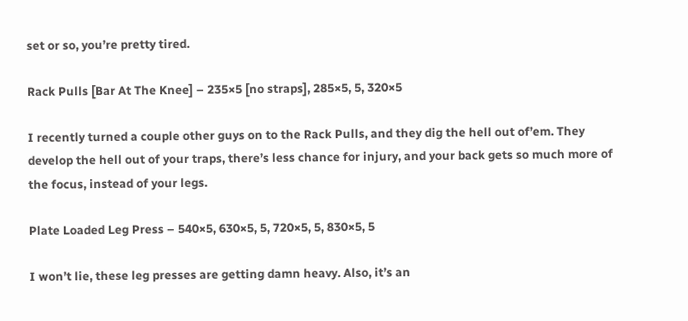set or so, you’re pretty tired.

Rack Pulls [Bar At The Knee] – 235×5 [no straps], 285×5, 5, 320×5

I recently turned a couple other guys on to the Rack Pulls, and they dig the hell out of’em. They develop the hell out of your traps, there’s less chance for injury, and your back gets so much more of the focus, instead of your legs.

Plate Loaded Leg Press – 540×5, 630×5, 5, 720×5, 5, 830×5, 5

I won’t lie, these leg presses are getting damn heavy. Also, it’s an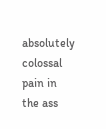absolutely colossal pain in the ass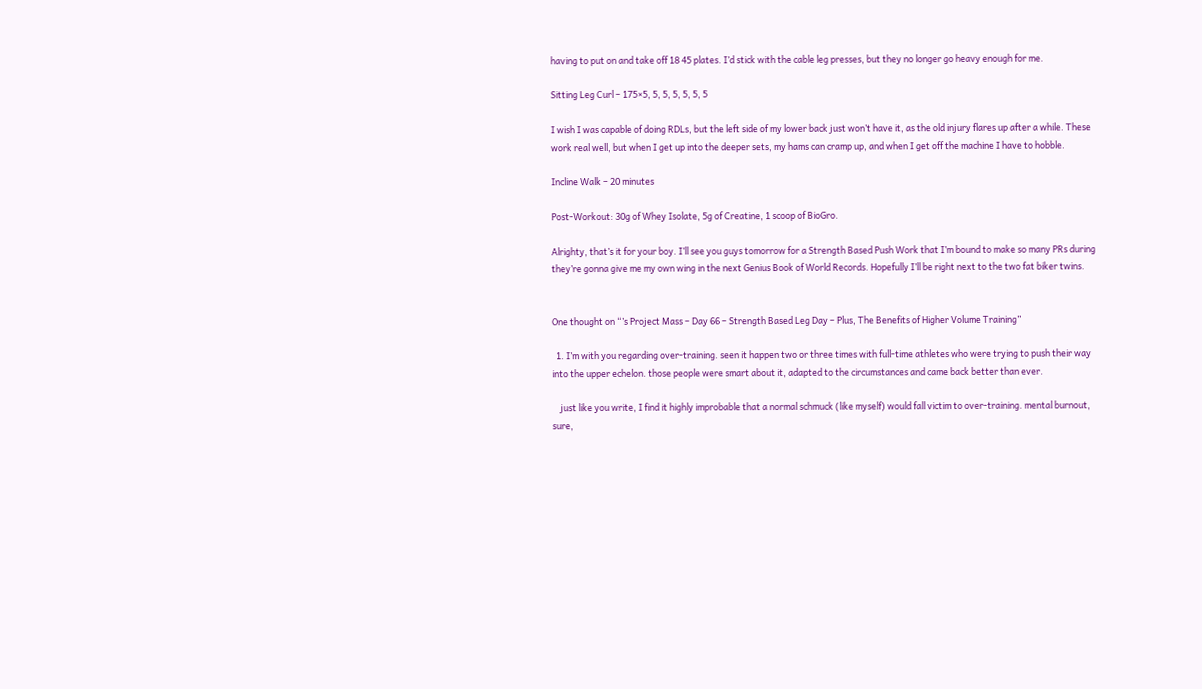having to put on and take off 18 45 plates. I’d stick with the cable leg presses, but they no longer go heavy enough for me.

Sitting Leg Curl – 175×5, 5, 5, 5, 5, 5, 5

I wish I was capable of doing RDLs, but the left side of my lower back just won’t have it, as the old injury flares up after a while. These work real well, but when I get up into the deeper sets, my hams can cramp up, and when I get off the machine I have to hobble.

Incline Walk – 20 minutes

Post-Workout: 30g of Whey Isolate, 5g of Creatine, 1 scoop of BioGro.

Alrighty, that’s it for your boy. I’ll see you guys tomorrow for a Strength Based Push Work that I’m bound to make so many PRs during they’re gonna give me my own wing in the next Genius Book of World Records. Hopefully I’ll be right next to the two fat biker twins.


One thought on “’s Project Mass – Day 66 – Strength Based Leg Day – Plus, The Benefits of Higher Volume Training”

  1. I’m with you regarding over-training. seen it happen two or three times with full-time athletes who were trying to push their way into the upper echelon. those people were smart about it, adapted to the circumstances and came back better than ever.

    just like you write, I find it highly improbable that a normal schmuck (like myself) would fall victim to over-training. mental burnout, sure,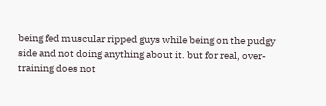being fed muscular ripped guys while being on the pudgy side and not doing anything about it. but for real, over-training does not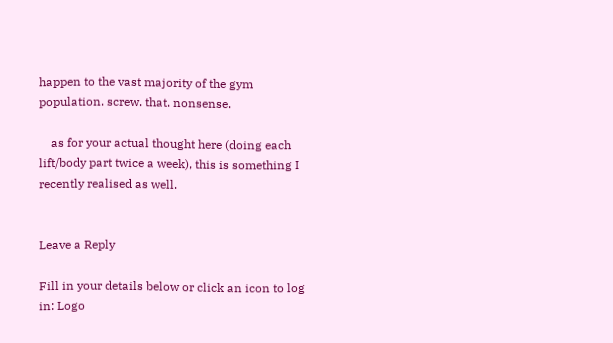happen to the vast majority of the gym population. screw. that. nonsense.

    as for your actual thought here (doing each lift/body part twice a week), this is something I recently realised as well.


Leave a Reply

Fill in your details below or click an icon to log in: Logo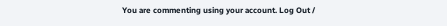You are commenting using your account. Log Out /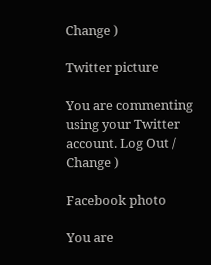Change )

Twitter picture

You are commenting using your Twitter account. Log Out / Change )

Facebook photo

You are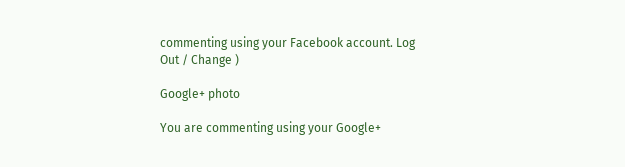commenting using your Facebook account. Log Out / Change )

Google+ photo

You are commenting using your Google+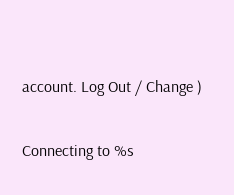account. Log Out / Change )

Connecting to %s